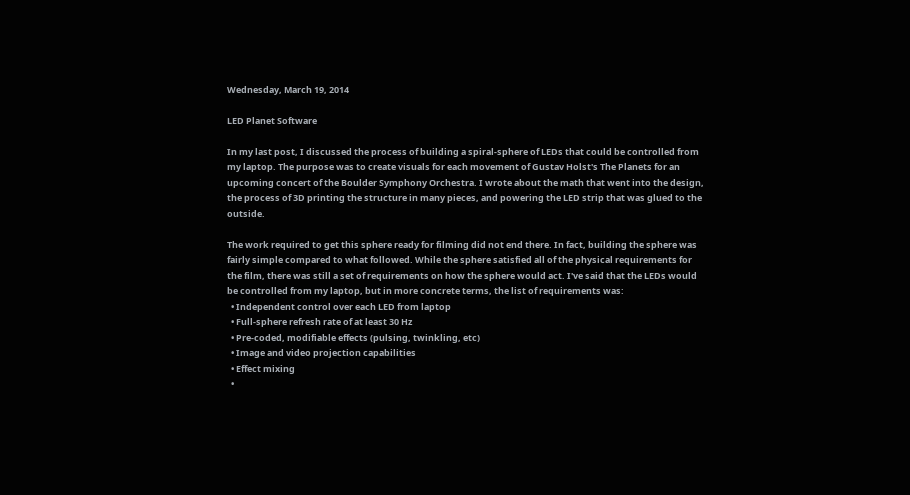Wednesday, March 19, 2014

LED Planet Software

In my last post, I discussed the process of building a spiral-sphere of LEDs that could be controlled from my laptop. The purpose was to create visuals for each movement of Gustav Holst's The Planets for an upcoming concert of the Boulder Symphony Orchestra. I wrote about the math that went into the design, the process of 3D printing the structure in many pieces, and powering the LED strip that was glued to the outside.

The work required to get this sphere ready for filming did not end there. In fact, building the sphere was fairly simple compared to what followed. While the sphere satisfied all of the physical requirements for the film, there was still a set of requirements on how the sphere would act. I've said that the LEDs would be controlled from my laptop, but in more concrete terms, the list of requirements was:
  • Independent control over each LED from laptop
  • Full-sphere refresh rate of at least 30 Hz
  • Pre-coded, modifiable effects (pulsing, twinkling, etc)
  • Image and video projection capabilities
  • Effect mixing
  •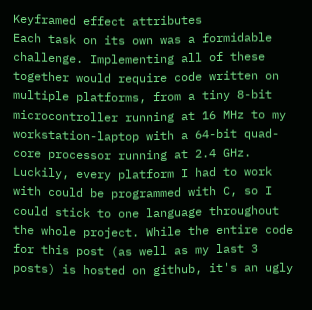Keyframed effect attributes
Each task on its own was a formidable challenge. Implementing all of these together would require code written on multiple platforms, from a tiny 8-bit microcontroller running at 16 MHz to my workstation-laptop with a 64-bit quad-core processor running at 2.4 GHz. Luckily, every platform I had to work with could be programmed with C, so I could stick to one language throughout the whole project. While the entire code for this post (as well as my last 3 posts) is hosted on github, it's an ugly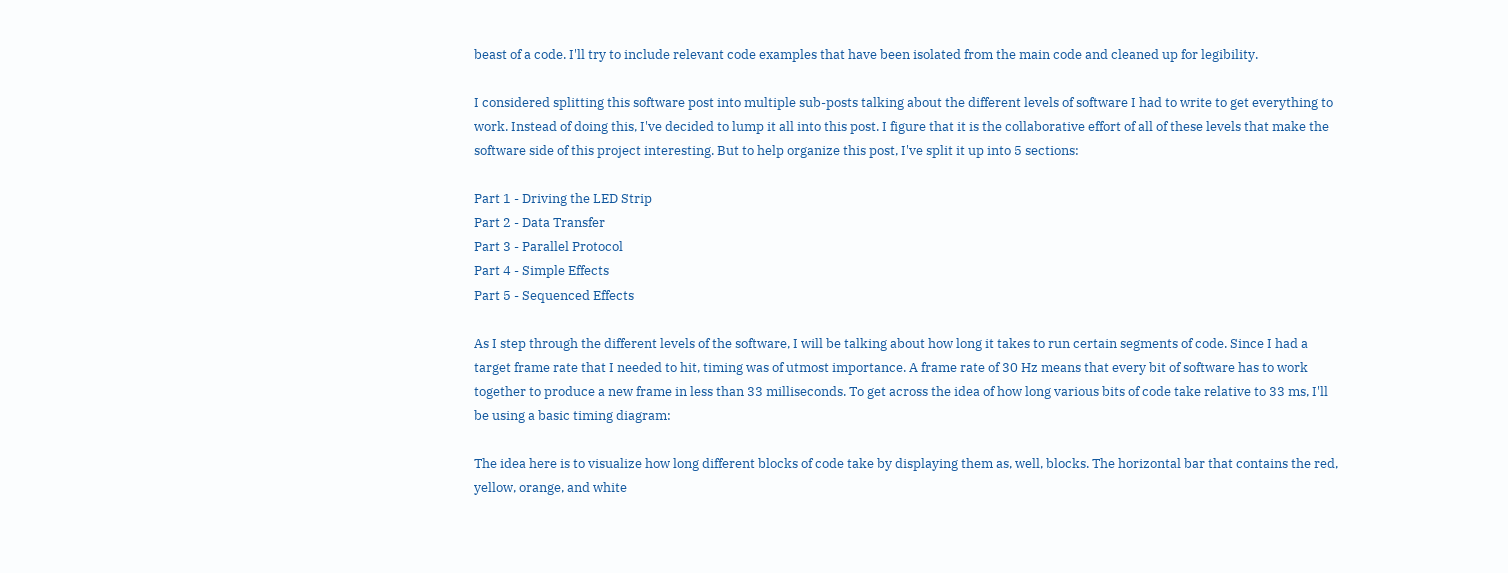beast of a code. I'll try to include relevant code examples that have been isolated from the main code and cleaned up for legibility.

I considered splitting this software post into multiple sub-posts talking about the different levels of software I had to write to get everything to work. Instead of doing this, I've decided to lump it all into this post. I figure that it is the collaborative effort of all of these levels that make the software side of this project interesting. But to help organize this post, I've split it up into 5 sections:

Part 1 - Driving the LED Strip
Part 2 - Data Transfer
Part 3 - Parallel Protocol
Part 4 - Simple Effects
Part 5 - Sequenced Effects

As I step through the different levels of the software, I will be talking about how long it takes to run certain segments of code. Since I had a target frame rate that I needed to hit, timing was of utmost importance. A frame rate of 30 Hz means that every bit of software has to work together to produce a new frame in less than 33 milliseconds. To get across the idea of how long various bits of code take relative to 33 ms, I'll be using a basic timing diagram:

The idea here is to visualize how long different blocks of code take by displaying them as, well, blocks. The horizontal bar that contains the red, yellow, orange, and white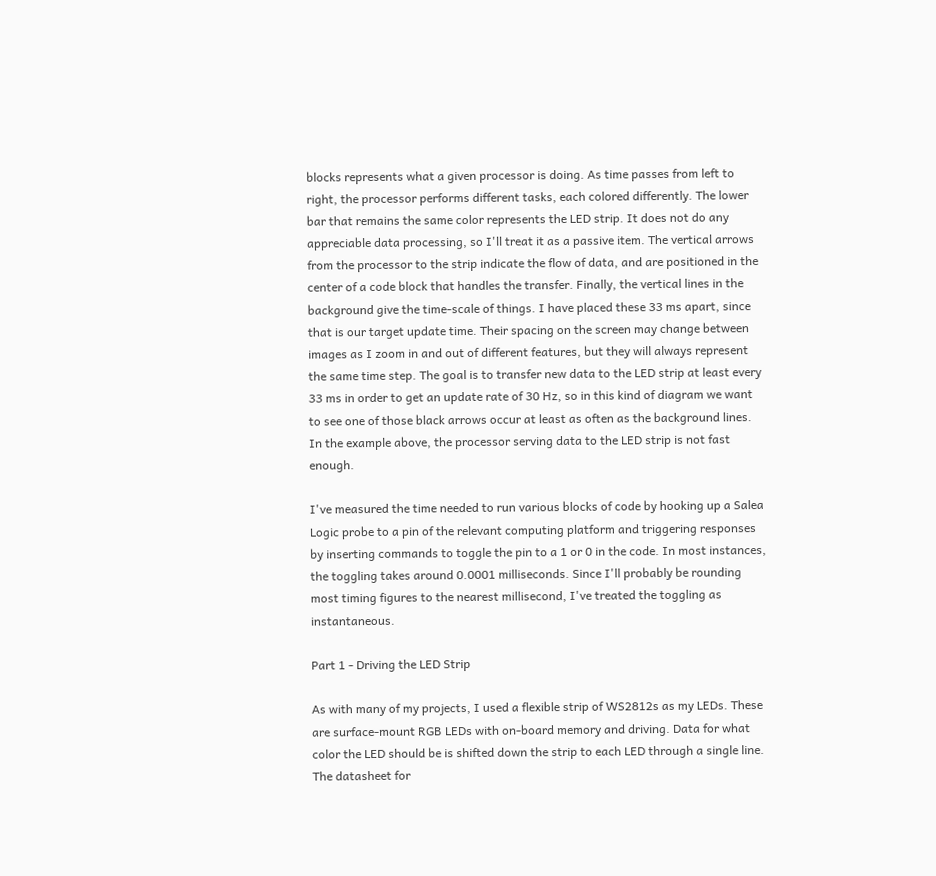blocks represents what a given processor is doing. As time passes from left to right, the processor performs different tasks, each colored differently. The lower bar that remains the same color represents the LED strip. It does not do any appreciable data processing, so I'll treat it as a passive item. The vertical arrows from the processor to the strip indicate the flow of data, and are positioned in the center of a code block that handles the transfer. Finally, the vertical lines in the background give the time-scale of things. I have placed these 33 ms apart, since that is our target update time. Their spacing on the screen may change between images as I zoom in and out of different features, but they will always represent the same time step. The goal is to transfer new data to the LED strip at least every 33 ms in order to get an update rate of 30 Hz, so in this kind of diagram we want to see one of those black arrows occur at least as often as the background lines. In the example above, the processor serving data to the LED strip is not fast enough.

I've measured the time needed to run various blocks of code by hooking up a Salea Logic probe to a pin of the relevant computing platform and triggering responses by inserting commands to toggle the pin to a 1 or 0 in the code. In most instances, the toggling takes around 0.0001 milliseconds. Since I'll probably be rounding most timing figures to the nearest millisecond, I've treated the toggling as instantaneous.

Part 1 - Driving the LED Strip

As with many of my projects, I used a flexible strip of WS2812s as my LEDs. These are surface-mount RGB LEDs with on-board memory and driving. Data for what color the LED should be is shifted down the strip to each LED through a single line. The datasheet for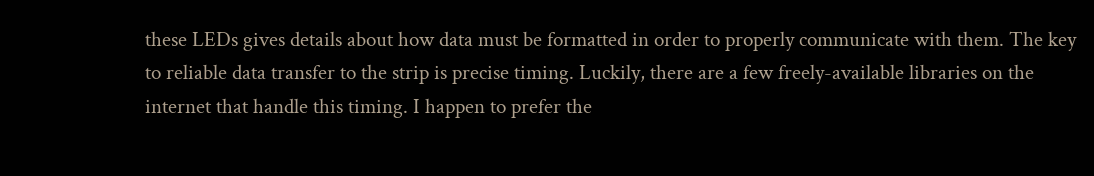these LEDs gives details about how data must be formatted in order to properly communicate with them. The key to reliable data transfer to the strip is precise timing. Luckily, there are a few freely-available libraries on the internet that handle this timing. I happen to prefer the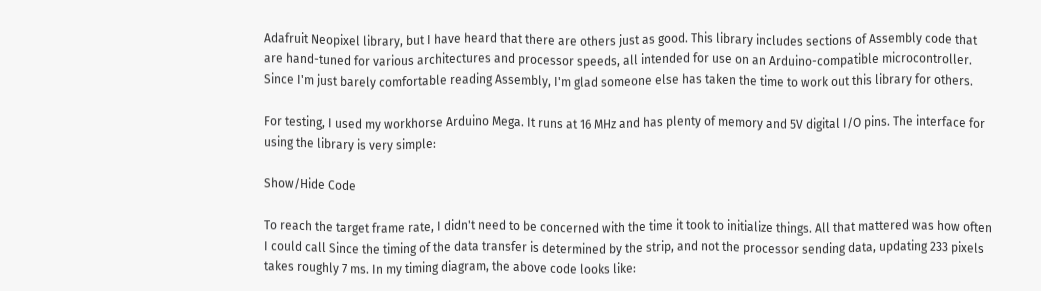Adafruit Neopixel library, but I have heard that there are others just as good. This library includes sections of Assembly code that are hand-tuned for various architectures and processor speeds, all intended for use on an Arduino-compatible microcontroller. Since I'm just barely comfortable reading Assembly, I'm glad someone else has taken the time to work out this library for others.

For testing, I used my workhorse Arduino Mega. It runs at 16 MHz and has plenty of memory and 5V digital I/O pins. The interface for using the library is very simple:

Show/Hide Code

To reach the target frame rate, I didn't need to be concerned with the time it took to initialize things. All that mattered was how often I could call Since the timing of the data transfer is determined by the strip, and not the processor sending data, updating 233 pixels takes roughly 7 ms. In my timing diagram, the above code looks like: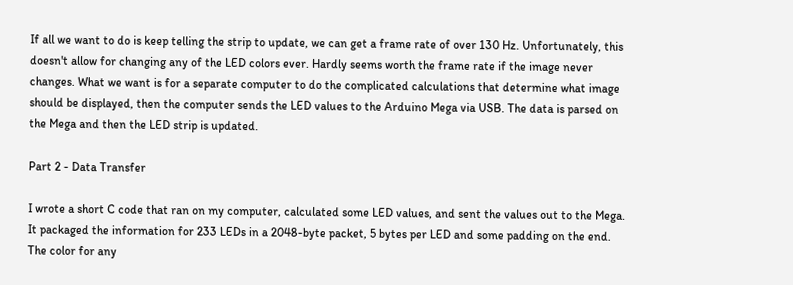If all we want to do is keep telling the strip to update, we can get a frame rate of over 130 Hz. Unfortunately, this doesn't allow for changing any of the LED colors ever. Hardly seems worth the frame rate if the image never changes. What we want is for a separate computer to do the complicated calculations that determine what image should be displayed, then the computer sends the LED values to the Arduino Mega via USB. The data is parsed on the Mega and then the LED strip is updated.

Part 2 - Data Transfer

I wrote a short C code that ran on my computer, calculated some LED values, and sent the values out to the Mega. It packaged the information for 233 LEDs in a 2048-byte packet, 5 bytes per LED and some padding on the end. The color for any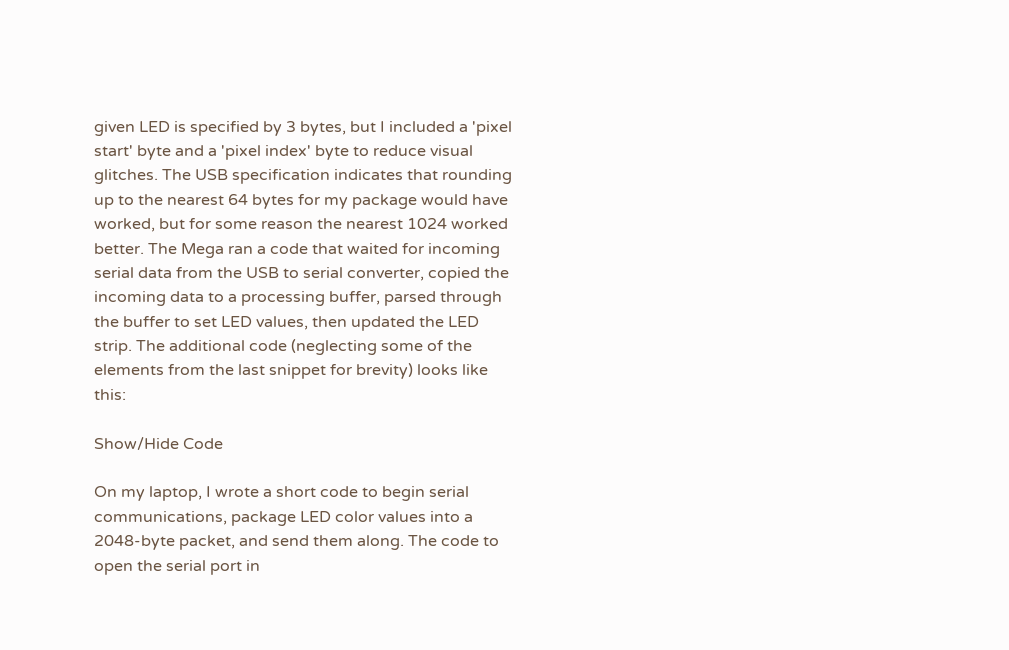given LED is specified by 3 bytes, but I included a 'pixel start' byte and a 'pixel index' byte to reduce visual glitches. The USB specification indicates that rounding up to the nearest 64 bytes for my package would have worked, but for some reason the nearest 1024 worked better. The Mega ran a code that waited for incoming serial data from the USB to serial converter, copied the incoming data to a processing buffer, parsed through the buffer to set LED values, then updated the LED strip. The additional code (neglecting some of the elements from the last snippet for brevity) looks like this:

Show/Hide Code

On my laptop, I wrote a short code to begin serial communications, package LED color values into a 2048-byte packet, and send them along. The code to open the serial port in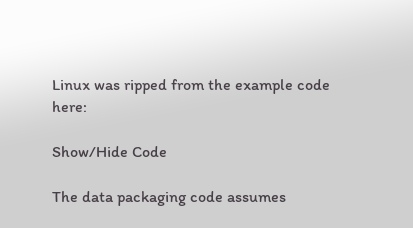Linux was ripped from the example code here:

Show/Hide Code

The data packaging code assumes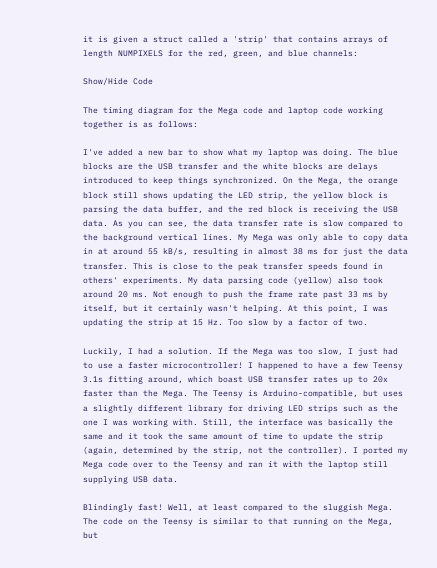it is given a struct called a 'strip' that contains arrays of length NUMPIXELS for the red, green, and blue channels:

Show/Hide Code

The timing diagram for the Mega code and laptop code working together is as follows:

I've added a new bar to show what my laptop was doing. The blue blocks are the USB transfer and the white blocks are delays introduced to keep things synchronized. On the Mega, the orange block still shows updating the LED strip, the yellow block is parsing the data buffer, and the red block is receiving the USB data. As you can see, the data transfer rate is slow compared to the background vertical lines. My Mega was only able to copy data in at around 55 kB/s, resulting in almost 38 ms for just the data transfer. This is close to the peak transfer speeds found in others' experiments. My data parsing code (yellow) also took around 20 ms. Not enough to push the frame rate past 33 ms by itself, but it certainly wasn't helping. At this point, I was updating the strip at 15 Hz. Too slow by a factor of two.

Luckily, I had a solution. If the Mega was too slow, I just had to use a faster microcontroller! I happened to have a few Teensy 3.1s fitting around, which boast USB transfer rates up to 20x faster than the Mega. The Teensy is Arduino-compatible, but uses a slightly different library for driving LED strips such as the one I was working with. Still, the interface was basically the same and it took the same amount of time to update the strip (again, determined by the strip, not the controller). I ported my Mega code over to the Teensy and ran it with the laptop still supplying USB data.

Blindingly fast! Well, at least compared to the sluggish Mega. The code on the Teensy is similar to that running on the Mega, but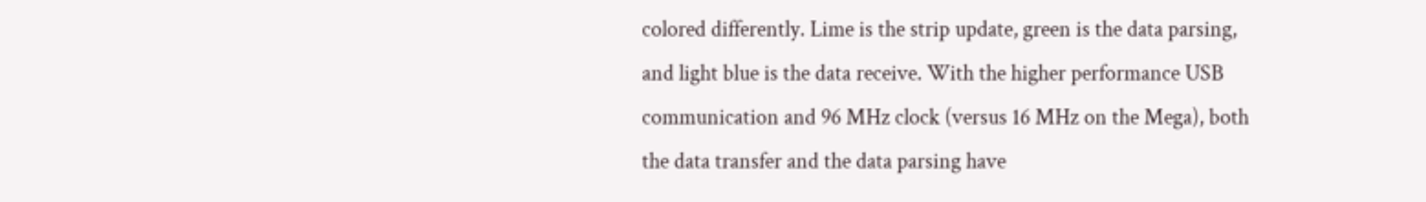colored differently. Lime is the strip update, green is the data parsing, and light blue is the data receive. With the higher performance USB communication and 96 MHz clock (versus 16 MHz on the Mega), both the data transfer and the data parsing have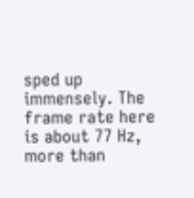sped up immensely. The frame rate here is about 77 Hz, more than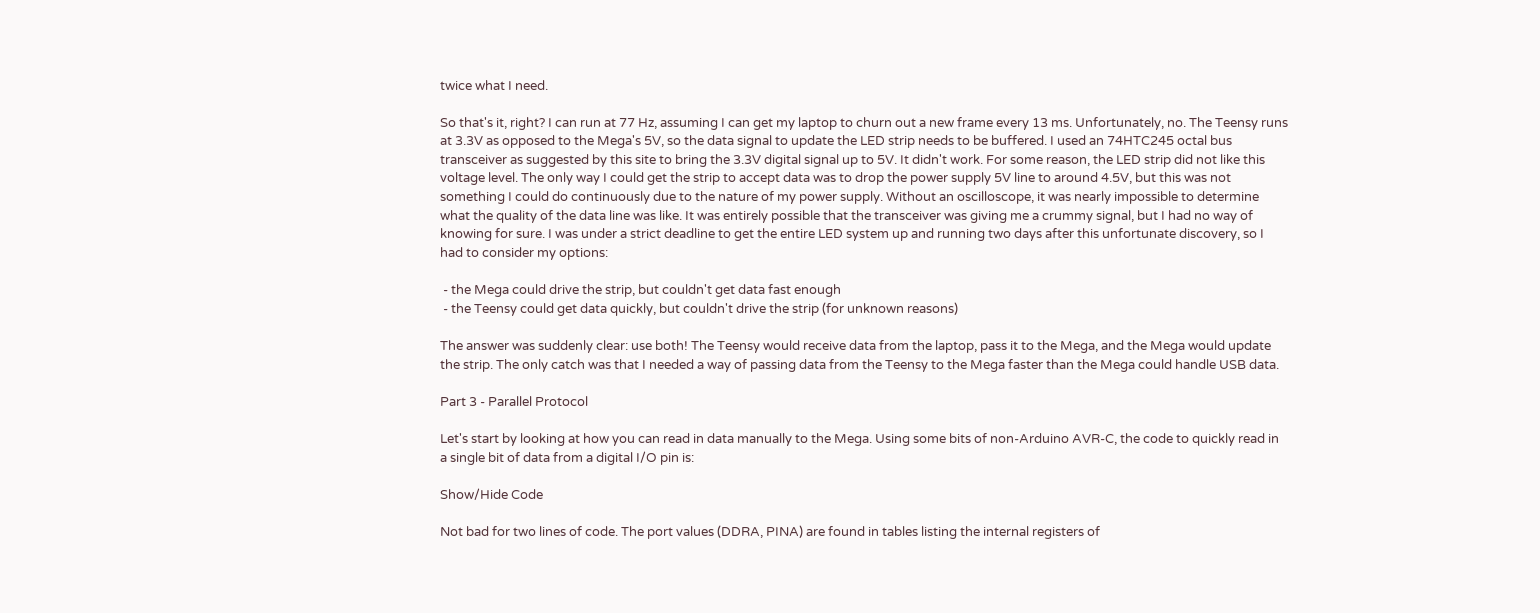twice what I need.

So that's it, right? I can run at 77 Hz, assuming I can get my laptop to churn out a new frame every 13 ms. Unfortunately, no. The Teensy runs at 3.3V as opposed to the Mega's 5V, so the data signal to update the LED strip needs to be buffered. I used an 74HTC245 octal bus transceiver as suggested by this site to bring the 3.3V digital signal up to 5V. It didn't work. For some reason, the LED strip did not like this voltage level. The only way I could get the strip to accept data was to drop the power supply 5V line to around 4.5V, but this was not something I could do continuously due to the nature of my power supply. Without an oscilloscope, it was nearly impossible to determine what the quality of the data line was like. It was entirely possible that the transceiver was giving me a crummy signal, but I had no way of knowing for sure. I was under a strict deadline to get the entire LED system up and running two days after this unfortunate discovery, so I had to consider my options:

 - the Mega could drive the strip, but couldn't get data fast enough
 - the Teensy could get data quickly, but couldn't drive the strip (for unknown reasons)

The answer was suddenly clear: use both! The Teensy would receive data from the laptop, pass it to the Mega, and the Mega would update the strip. The only catch was that I needed a way of passing data from the Teensy to the Mega faster than the Mega could handle USB data.

Part 3 - Parallel Protocol

Let's start by looking at how you can read in data manually to the Mega. Using some bits of non-Arduino AVR-C, the code to quickly read in a single bit of data from a digital I/O pin is:

Show/Hide Code

Not bad for two lines of code. The port values (DDRA, PINA) are found in tables listing the internal registers of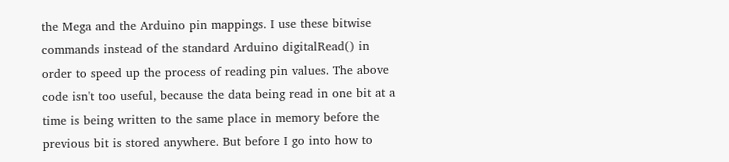the Mega and the Arduino pin mappings. I use these bitwise commands instead of the standard Arduino digitalRead() in order to speed up the process of reading pin values. The above code isn't too useful, because the data being read in one bit at a time is being written to the same place in memory before the previous bit is stored anywhere. But before I go into how to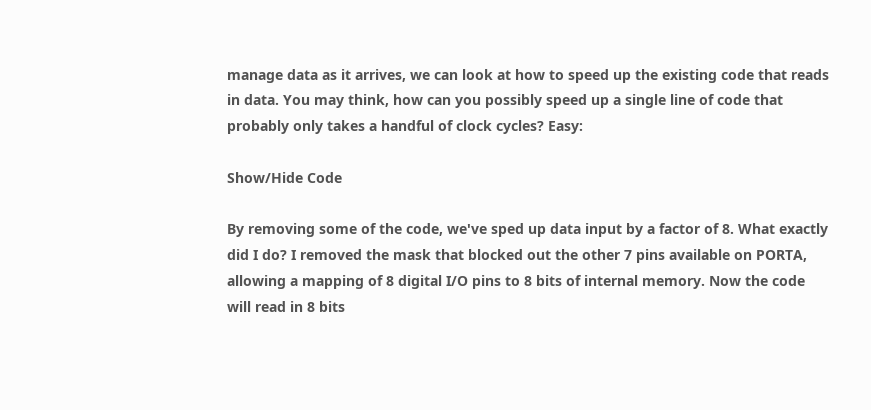manage data as it arrives, we can look at how to speed up the existing code that reads in data. You may think, how can you possibly speed up a single line of code that probably only takes a handful of clock cycles? Easy:

Show/Hide Code

By removing some of the code, we've sped up data input by a factor of 8. What exactly did I do? I removed the mask that blocked out the other 7 pins available on PORTA, allowing a mapping of 8 digital I/O pins to 8 bits of internal memory. Now the code will read in 8 bits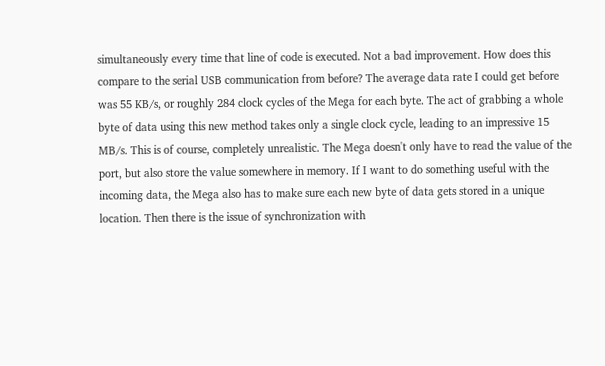simultaneously every time that line of code is executed. Not a bad improvement. How does this compare to the serial USB communication from before? The average data rate I could get before was 55 KB/s, or roughly 284 clock cycles of the Mega for each byte. The act of grabbing a whole byte of data using this new method takes only a single clock cycle, leading to an impressive 15 MB/s. This is of course, completely unrealistic. The Mega doesn't only have to read the value of the port, but also store the value somewhere in memory. If I want to do something useful with the incoming data, the Mega also has to make sure each new byte of data gets stored in a unique location. Then there is the issue of synchronization with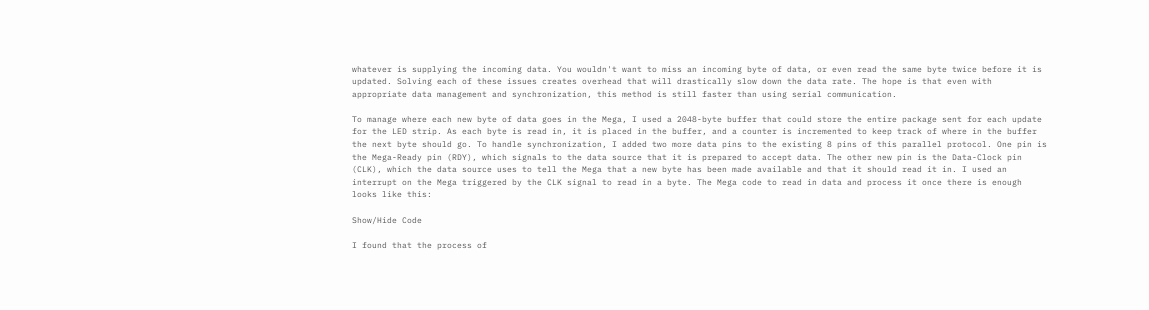whatever is supplying the incoming data. You wouldn't want to miss an incoming byte of data, or even read the same byte twice before it is updated. Solving each of these issues creates overhead that will drastically slow down the data rate. The hope is that even with appropriate data management and synchronization, this method is still faster than using serial communication.

To manage where each new byte of data goes in the Mega, I used a 2048-byte buffer that could store the entire package sent for each update for the LED strip. As each byte is read in, it is placed in the buffer, and a counter is incremented to keep track of where in the buffer the next byte should go. To handle synchronization, I added two more data pins to the existing 8 pins of this parallel protocol. One pin is the Mega-Ready pin (RDY), which signals to the data source that it is prepared to accept data. The other new pin is the Data-Clock pin (CLK), which the data source uses to tell the Mega that a new byte has been made available and that it should read it in. I used an interrupt on the Mega triggered by the CLK signal to read in a byte. The Mega code to read in data and process it once there is enough looks like this:

Show/Hide Code

I found that the process of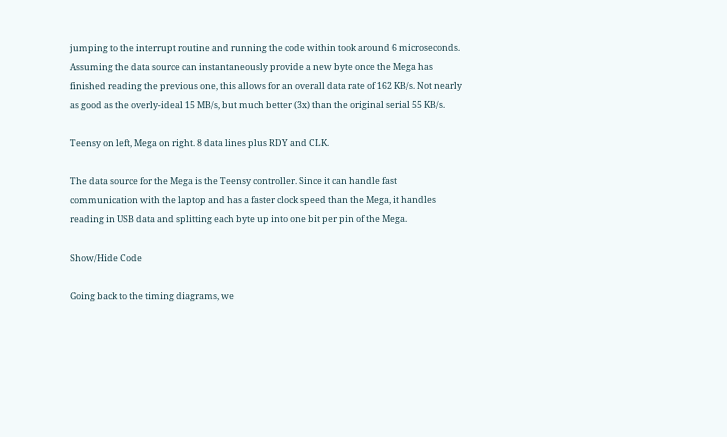jumping to the interrupt routine and running the code within took around 6 microseconds. Assuming the data source can instantaneously provide a new byte once the Mega has finished reading the previous one, this allows for an overall data rate of 162 KB/s. Not nearly as good as the overly-ideal 15 MB/s, but much better (3x) than the original serial 55 KB/s.

Teensy on left, Mega on right. 8 data lines plus RDY and CLK.

The data source for the Mega is the Teensy controller. Since it can handle fast communication with the laptop and has a faster clock speed than the Mega, it handles reading in USB data and splitting each byte up into one bit per pin of the Mega.

Show/Hide Code

Going back to the timing diagrams, we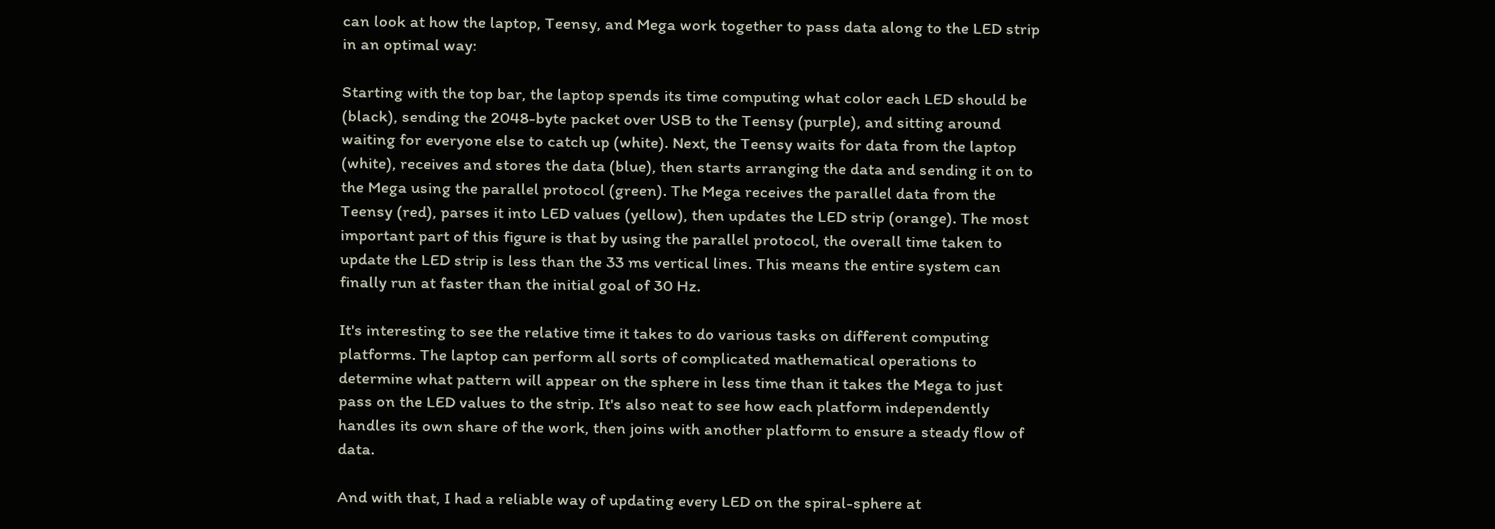can look at how the laptop, Teensy, and Mega work together to pass data along to the LED strip in an optimal way:

Starting with the top bar, the laptop spends its time computing what color each LED should be (black), sending the 2048-byte packet over USB to the Teensy (purple), and sitting around waiting for everyone else to catch up (white). Next, the Teensy waits for data from the laptop (white), receives and stores the data (blue), then starts arranging the data and sending it on to the Mega using the parallel protocol (green). The Mega receives the parallel data from the Teensy (red), parses it into LED values (yellow), then updates the LED strip (orange). The most important part of this figure is that by using the parallel protocol, the overall time taken to update the LED strip is less than the 33 ms vertical lines. This means the entire system can finally run at faster than the initial goal of 30 Hz.

It's interesting to see the relative time it takes to do various tasks on different computing platforms. The laptop can perform all sorts of complicated mathematical operations to determine what pattern will appear on the sphere in less time than it takes the Mega to just pass on the LED values to the strip. It's also neat to see how each platform independently handles its own share of the work, then joins with another platform to ensure a steady flow of data.

And with that, I had a reliable way of updating every LED on the spiral-sphere at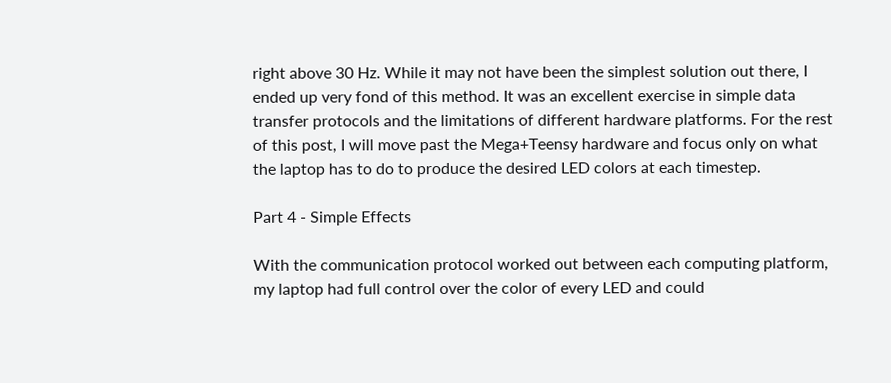right above 30 Hz. While it may not have been the simplest solution out there, I ended up very fond of this method. It was an excellent exercise in simple data transfer protocols and the limitations of different hardware platforms. For the rest of this post, I will move past the Mega+Teensy hardware and focus only on what the laptop has to do to produce the desired LED colors at each timestep.

Part 4 - Simple Effects

With the communication protocol worked out between each computing platform, my laptop had full control over the color of every LED and could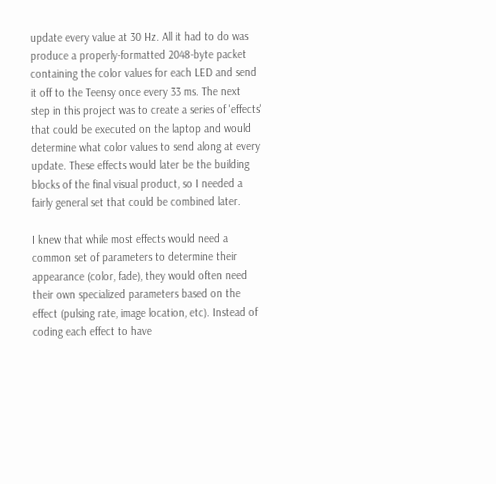update every value at 30 Hz. All it had to do was produce a properly-formatted 2048-byte packet containing the color values for each LED and send it off to the Teensy once every 33 ms. The next step in this project was to create a series of 'effects' that could be executed on the laptop and would determine what color values to send along at every update. These effects would later be the building blocks of the final visual product, so I needed a fairly general set that could be combined later.

I knew that while most effects would need a common set of parameters to determine their appearance (color, fade), they would often need their own specialized parameters based on the effect (pulsing rate, image location, etc). Instead of coding each effect to have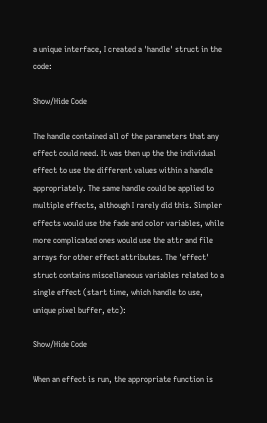a unique interface, I created a 'handle' struct in the code:

Show/Hide Code

The handle contained all of the parameters that any effect could need. It was then up the the individual effect to use the different values within a handle appropriately. The same handle could be applied to multiple effects, although I rarely did this. Simpler effects would use the fade and color variables, while more complicated ones would use the attr and file arrays for other effect attributes. The 'effect' struct contains miscellaneous variables related to a single effect (start time, which handle to use, unique pixel buffer, etc):

Show/Hide Code

When an effect is run, the appropriate function is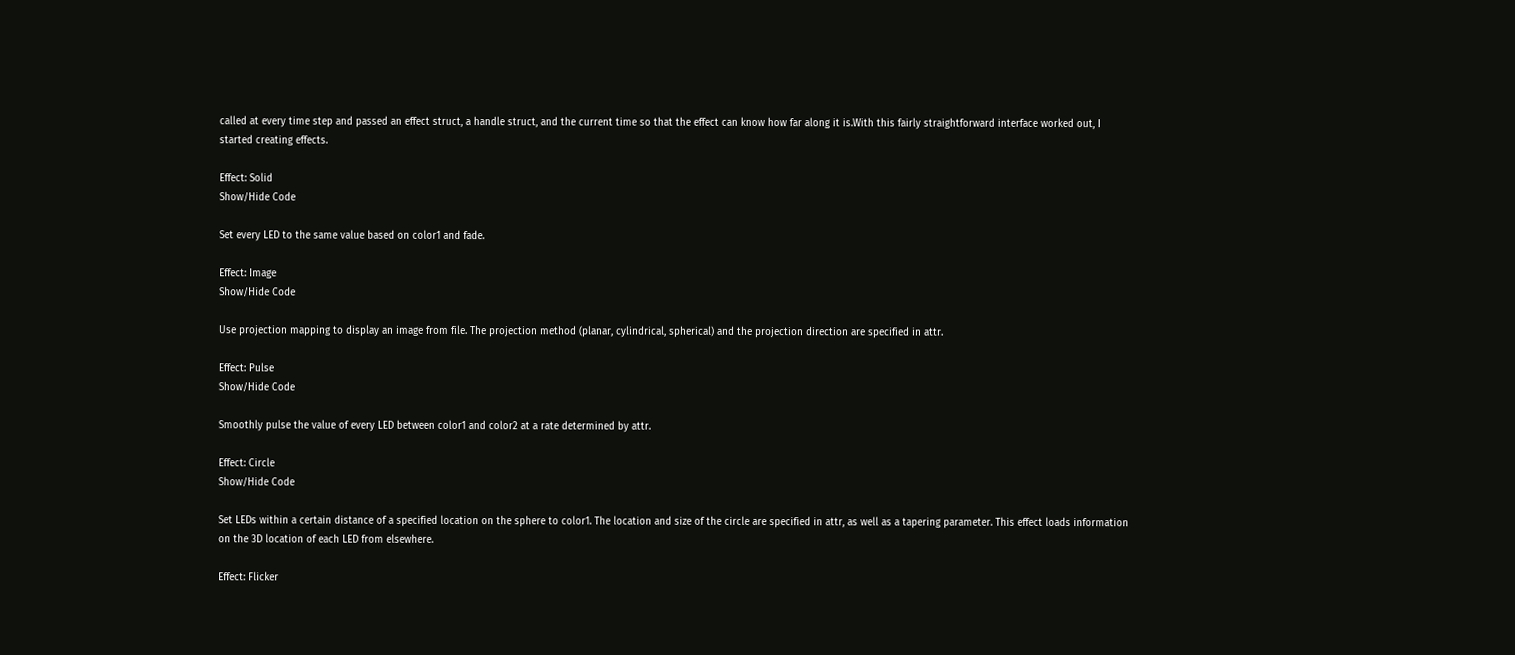called at every time step and passed an effect struct, a handle struct, and the current time so that the effect can know how far along it is.With this fairly straightforward interface worked out, I started creating effects.

Effect: Solid
Show/Hide Code

Set every LED to the same value based on color1 and fade.

Effect: Image
Show/Hide Code

Use projection mapping to display an image from file. The projection method (planar, cylindrical, spherical) and the projection direction are specified in attr.

Effect: Pulse
Show/Hide Code

Smoothly pulse the value of every LED between color1 and color2 at a rate determined by attr.

Effect: Circle
Show/Hide Code

Set LEDs within a certain distance of a specified location on the sphere to color1. The location and size of the circle are specified in attr, as well as a tapering parameter. This effect loads information on the 3D location of each LED from elsewhere.

Effect: Flicker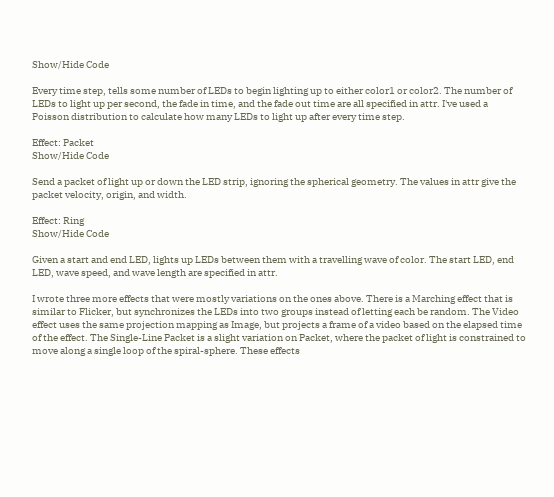Show/Hide Code

Every time step, tells some number of LEDs to begin lighting up to either color1 or color2. The number of LEDs to light up per second, the fade in time, and the fade out time are all specified in attr. I've used a Poisson distribution to calculate how many LEDs to light up after every time step.

Effect: Packet
Show/Hide Code

Send a packet of light up or down the LED strip, ignoring the spherical geometry. The values in attr give the packet velocity, origin, and width.

Effect: Ring
Show/Hide Code

Given a start and end LED, lights up LEDs between them with a travelling wave of color. The start LED, end LED, wave speed, and wave length are specified in attr.

I wrote three more effects that were mostly variations on the ones above. There is a Marching effect that is similar to Flicker, but synchronizes the LEDs into two groups instead of letting each be random. The Video effect uses the same projection mapping as Image, but projects a frame of a video based on the elapsed time of the effect. The Single-Line Packet is a slight variation on Packet, where the packet of light is constrained to move along a single loop of the spiral-sphere. These effects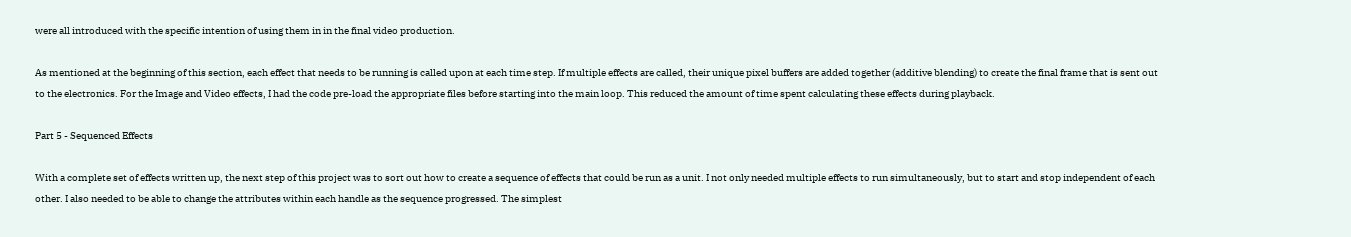were all introduced with the specific intention of using them in in the final video production.

As mentioned at the beginning of this section, each effect that needs to be running is called upon at each time step. If multiple effects are called, their unique pixel buffers are added together (additive blending) to create the final frame that is sent out to the electronics. For the Image and Video effects, I had the code pre-load the appropriate files before starting into the main loop. This reduced the amount of time spent calculating these effects during playback.

Part 5 - Sequenced Effects

With a complete set of effects written up, the next step of this project was to sort out how to create a sequence of effects that could be run as a unit. I not only needed multiple effects to run simultaneously, but to start and stop independent of each other. I also needed to be able to change the attributes within each handle as the sequence progressed. The simplest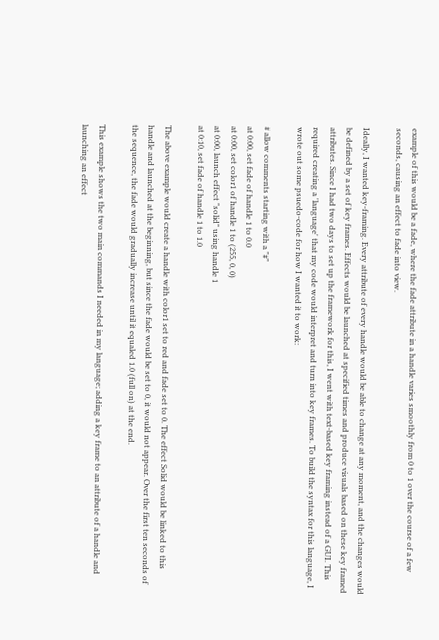example of this would be a fade, where the fade attribute in a handle varies smoothly from 0 to 1 over the course of a few seconds, causing an effect to fade into view.

Ideally, I wanted key-framing. Every attribute of every handle would be able to change at any moment, and the changes would be defined by a set of key frames. Effects would be launched at specified times and produce visuals based on these key framed attributes. Since I had two days to set up the framework for this, I went with text-based key framing instead of a GUI. This required creating a 'language' that my code would interpret and turn into key frames. To build the syntax for this language, I wrote out some psuedo-code for how I wanted it to work:

# allow comments starting with a "#"
at 0:00, set fade of handle 1 to 0.0
at 0:00, set color1 of handle 1 to (255, 0, 0)
at 0:00, launch effect "solid" using handle 1
at 0:10, set fade of handle 1 to 1.0

The above example would create a handle with color1 set to red and fade set to 0. The effect Solid would be linked to this handle and launched at the beginning, but since the fade would be set to 0, it would not appear. Over the first ten seconds of the sequence, the fade would gradually increase until it equaled 1.0 (full on) at the end.

This example shows the two main commands I needed in my language; adding a key frame to an attribute of a handle and launching an effect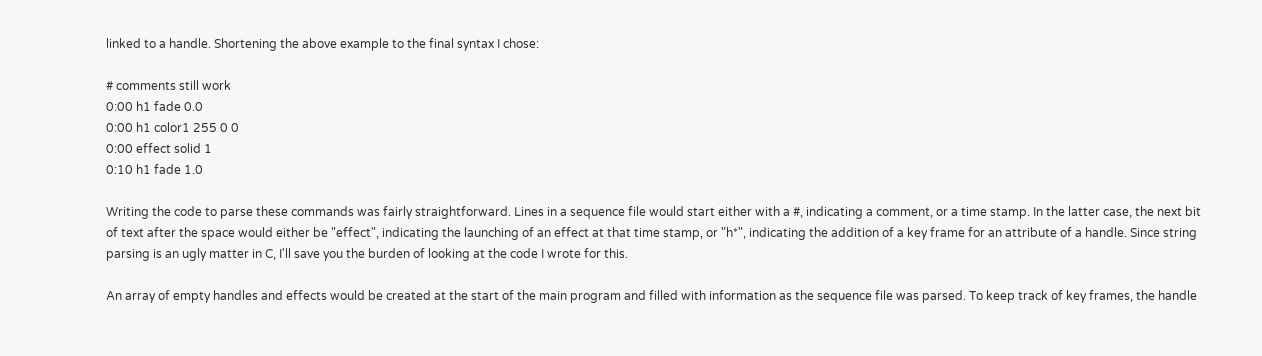linked to a handle. Shortening the above example to the final syntax I chose:

# comments still work
0:00 h1 fade 0.0
0:00 h1 color1 255 0 0
0:00 effect solid 1
0:10 h1 fade 1.0

Writing the code to parse these commands was fairly straightforward. Lines in a sequence file would start either with a #, indicating a comment, or a time stamp. In the latter case, the next bit of text after the space would either be "effect", indicating the launching of an effect at that time stamp, or "h*", indicating the addition of a key frame for an attribute of a handle. Since string parsing is an ugly matter in C, I'll save you the burden of looking at the code I wrote for this.

An array of empty handles and effects would be created at the start of the main program and filled with information as the sequence file was parsed. To keep track of key frames, the handle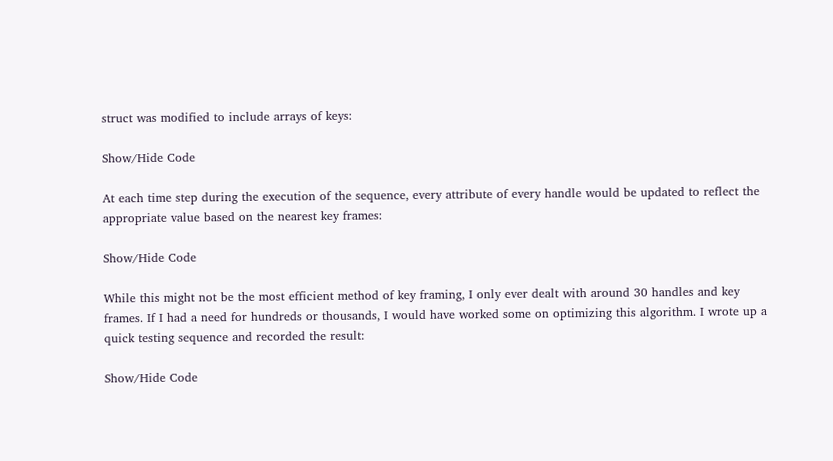struct was modified to include arrays of keys:

Show/Hide Code

At each time step during the execution of the sequence, every attribute of every handle would be updated to reflect the appropriate value based on the nearest key frames:

Show/Hide Code

While this might not be the most efficient method of key framing, I only ever dealt with around 30 handles and key frames. If I had a need for hundreds or thousands, I would have worked some on optimizing this algorithm. I wrote up a quick testing sequence and recorded the result:

Show/Hide Code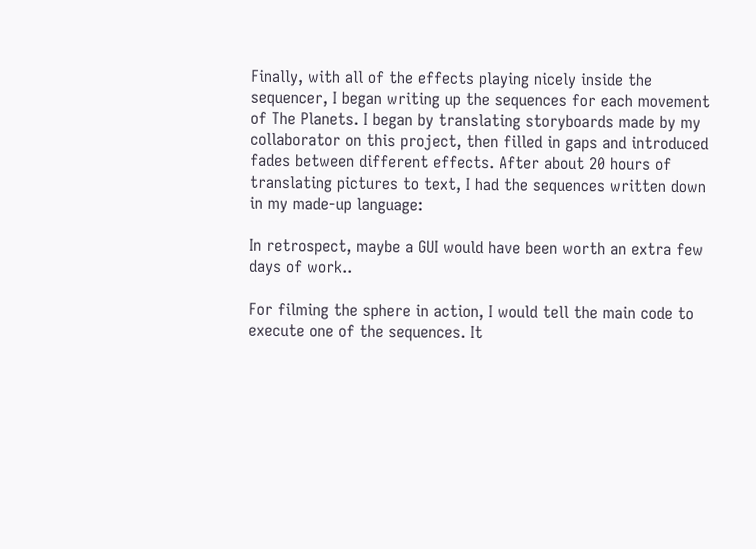Finally, with all of the effects playing nicely inside the sequencer, I began writing up the sequences for each movement of The Planets. I began by translating storyboards made by my collaborator on this project, then filled in gaps and introduced fades between different effects. After about 20 hours of translating pictures to text, I had the sequences written down in my made-up language:

In retrospect, maybe a GUI would have been worth an extra few days of work..

For filming the sphere in action, I would tell the main code to execute one of the sequences. It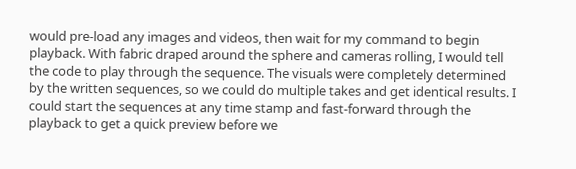would pre-load any images and videos, then wait for my command to begin playback. With fabric draped around the sphere and cameras rolling, I would tell the code to play through the sequence. The visuals were completely determined by the written sequences, so we could do multiple takes and get identical results. I could start the sequences at any time stamp and fast-forward through the playback to get a quick preview before we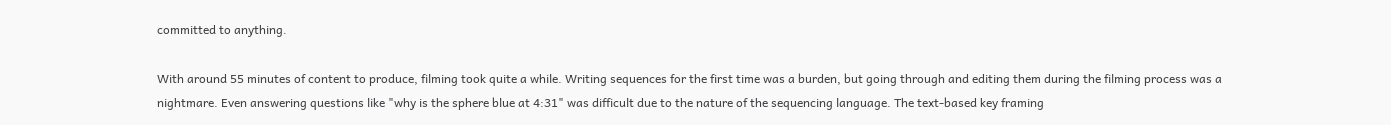committed to anything.

With around 55 minutes of content to produce, filming took quite a while. Writing sequences for the first time was a burden, but going through and editing them during the filming process was a nightmare. Even answering questions like "why is the sphere blue at 4:31" was difficult due to the nature of the sequencing language. The text-based key framing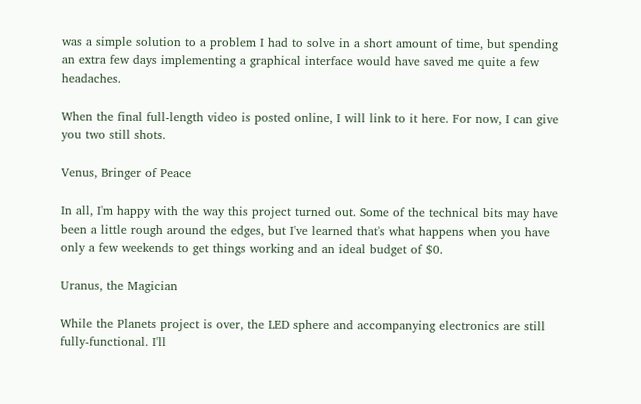was a simple solution to a problem I had to solve in a short amount of time, but spending an extra few days implementing a graphical interface would have saved me quite a few headaches.

When the final full-length video is posted online, I will link to it here. For now, I can give you two still shots.

Venus, Bringer of Peace

In all, I'm happy with the way this project turned out. Some of the technical bits may have been a little rough around the edges, but I've learned that's what happens when you have only a few weekends to get things working and an ideal budget of $0.

Uranus, the Magician

While the Planets project is over, the LED sphere and accompanying electronics are still fully-functional. I'll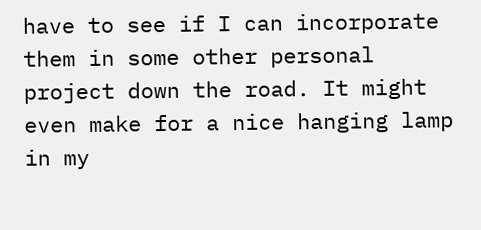have to see if I can incorporate them in some other personal project down the road. It might even make for a nice hanging lamp in my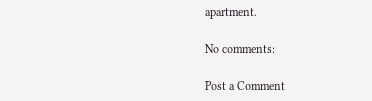apartment.

No comments:

Post a Comment